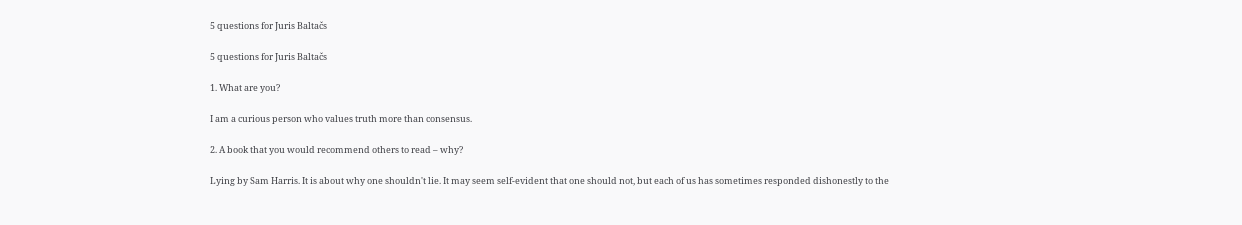5 questions for Juris Baltačs

5 questions for Juris Baltačs

1. What are you?

I am a curious person who values truth more than consensus.

2. A book that you would recommend others to read – why?

Lying by Sam Harris. It is about why one shouldn't lie. It may seem self-evident that one should not, but each of us has sometimes responded dishonestly to the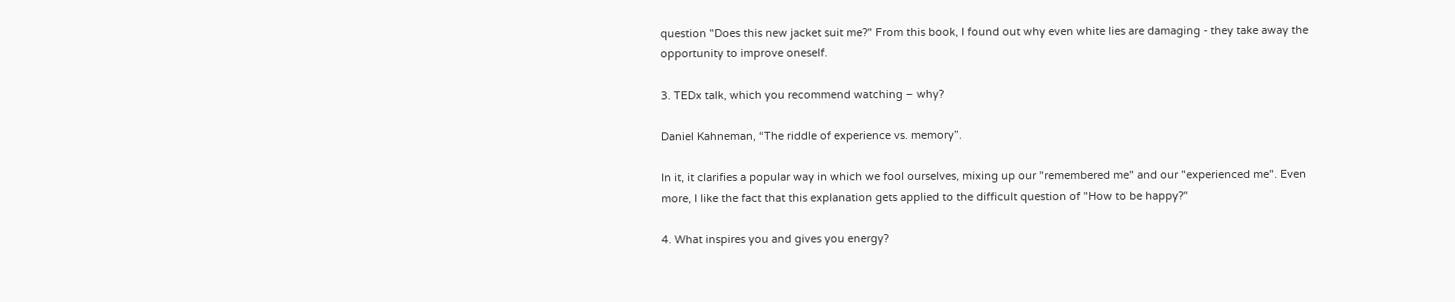question "Does this new jacket suit me?" From this book, I found out why even white lies are damaging - they take away the opportunity to improve oneself.

3. TEDx talk, which you recommend watching – why?

Daniel Kahneman, “The riddle of experience vs. memory”.

In it, it clarifies a popular way in which we fool ourselves, mixing up our "remembered me" and our "experienced me". Even more, I like the fact that this explanation gets applied to the difficult question of "How to be happy?"

4. What inspires you and gives you energy?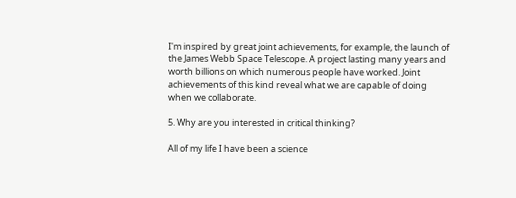I'm inspired by great joint achievements, for example, the launch of the James Webb Space Telescope. A project lasting many years and worth billions on which numerous people have worked. Joint achievements of this kind reveal what we are capable of doing when we collaborate.

5. Why are you interested in critical thinking?

All of my life I have been a science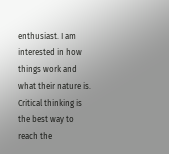enthusiast. I am interested in how things work and what their nature is. Critical thinking is the best way to reach the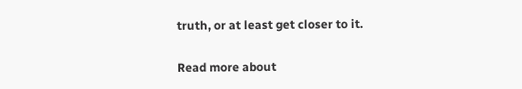truth, or at least get closer to it.

Read more about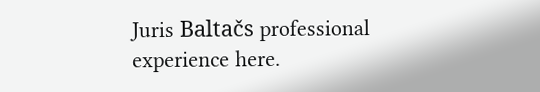Juris Baltačs professional experience here.